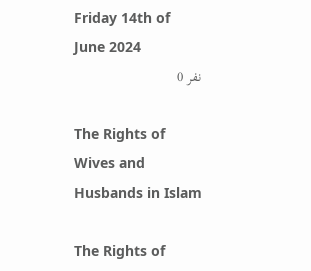Friday 14th of June 2024
نفر 0

The Rights of Wives and Husbands in Islam

The Rights of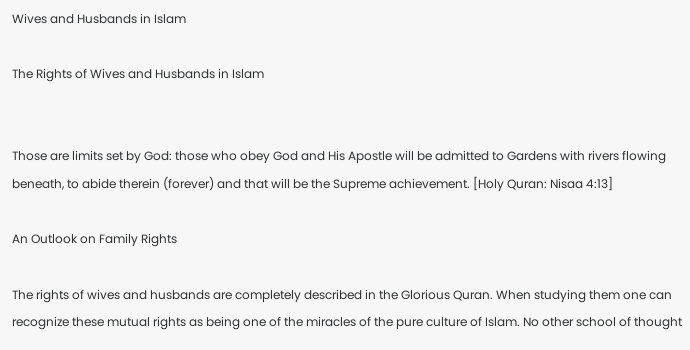Wives and Husbands in Islam

The Rights of Wives and Husbands in Islam


Those are limits set by God: those who obey God and His Apostle will be admitted to Gardens with rivers flowing beneath, to abide therein (forever) and that will be the Supreme achievement. [Holy Quran: Nisaa 4:13]

An Outlook on Family Rights

The rights of wives and husbands are completely described in the Glorious Quran. When studying them one can recognize these mutual rights as being one of the miracles of the pure culture of Islam. No other school of thought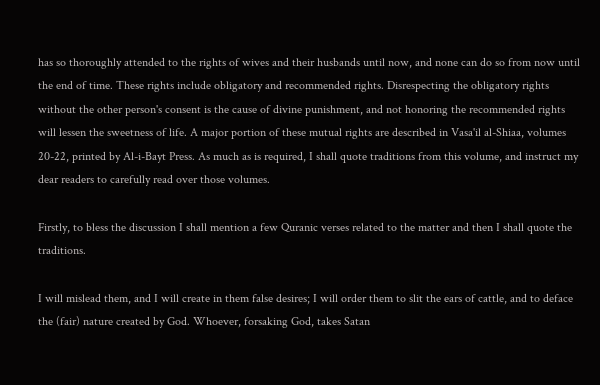has so thoroughly attended to the rights of wives and their husbands until now, and none can do so from now until the end of time. These rights include obligatory and recommended rights. Disrespecting the obligatory rights without the other person's consent is the cause of divine punishment, and not honoring the recommended rights will lessen the sweetness of life. A major portion of these mutual rights are described in Vasa'il al-Shiaa, volumes 20-22, printed by Al-i-Bayt Press. As much as is required, I shall quote traditions from this volume, and instruct my dear readers to carefully read over those volumes.

Firstly, to bless the discussion I shall mention a few Quranic verses related to the matter and then I shall quote the traditions.

I will mislead them, and I will create in them false desires; I will order them to slit the ears of cattle, and to deface the (fair) nature created by God. Whoever, forsaking God, takes Satan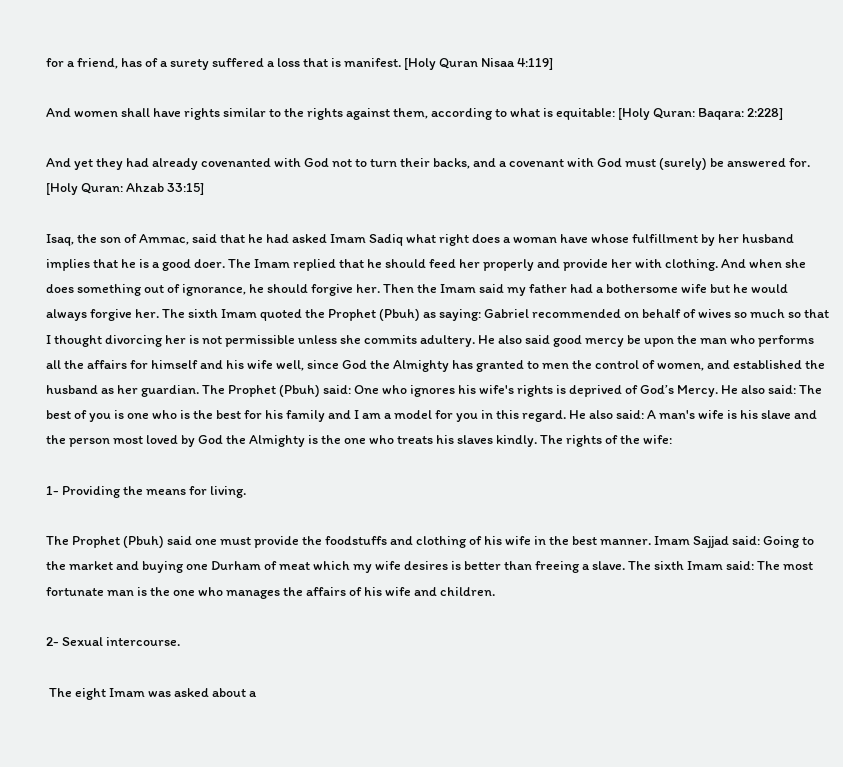for a friend, has of a surety suffered a loss that is manifest. [Holy Quran Nisaa 4:119]

And women shall have rights similar to the rights against them, according to what is equitable: [Holy Quran: Baqara: 2:228]

And yet they had already covenanted with God not to turn their backs, and a covenant with God must (surely) be answered for. [Holy Quran: Ahzab 33:15]

Isaq, the son of Ammac, said that he had asked Imam Sadiq what right does a woman have whose fulfillment by her husband implies that he is a good doer. The Imam replied that he should feed her properly and provide her with clothing. And when she does something out of ignorance, he should forgive her. Then the Imam said my father had a bothersome wife but he would always forgive her. The sixth Imam quoted the Prophet (Pbuh) as saying: Gabriel recommended on behalf of wives so much so that I thought divorcing her is not permissible unless she commits adultery. He also said good mercy be upon the man who performs all the affairs for himself and his wife well, since God the Almighty has granted to men the control of women, and established the husband as her guardian. The Prophet (Pbuh) said: One who ignores his wife's rights is deprived of God’s Mercy. He also said: The best of you is one who is the best for his family and I am a model for you in this regard. He also said: A man's wife is his slave and the person most loved by God the Almighty is the one who treats his slaves kindly. The rights of the wife:

1- Providing the means for living.

The Prophet (Pbuh) said one must provide the foodstuffs and clothing of his wife in the best manner. Imam Sajjad said: Going to the market and buying one Durham of meat which my wife desires is better than freeing a slave. The sixth Imam said: The most fortunate man is the one who manages the affairs of his wife and children.

2- Sexual intercourse.

 The eight Imam was asked about a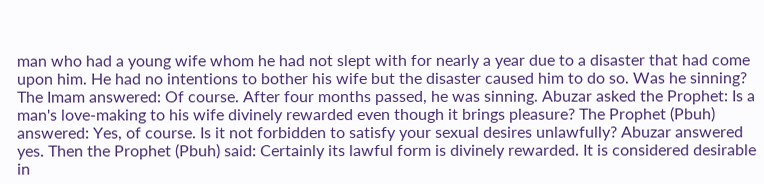man who had a young wife whom he had not slept with for nearly a year due to a disaster that had come upon him. He had no intentions to bother his wife but the disaster caused him to do so. Was he sinning? The Imam answered: Of course. After four months passed, he was sinning. Abuzar asked the Prophet: Is a man's love-making to his wife divinely rewarded even though it brings pleasure? The Prophet (Pbuh) answered: Yes, of course. Is it not forbidden to satisfy your sexual desires unlawfully? Abuzar answered yes. Then the Prophet (Pbuh) said: Certainly its lawful form is divinely rewarded. It is considered desirable in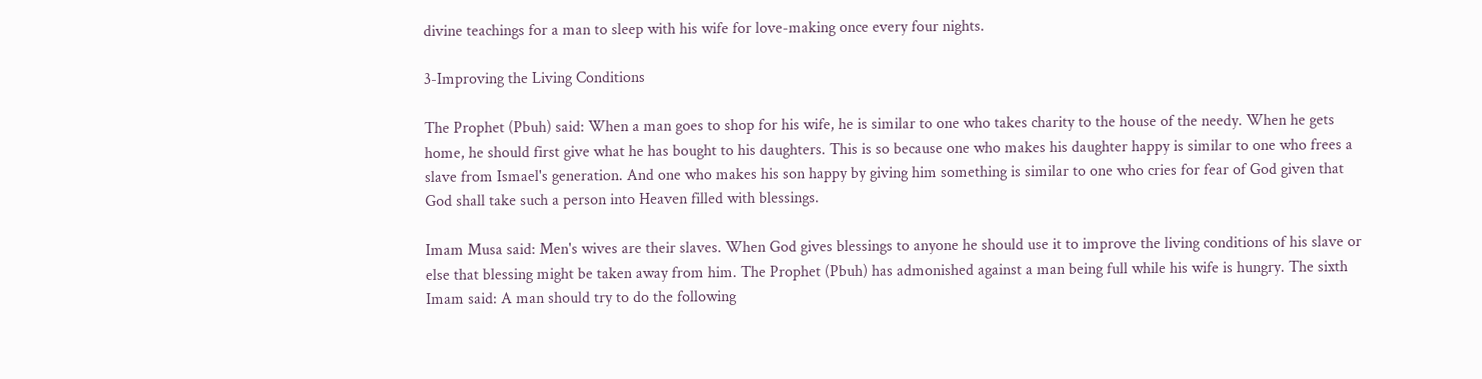divine teachings for a man to sleep with his wife for love-making once every four nights.

3-Improving the Living Conditions

The Prophet (Pbuh) said: When a man goes to shop for his wife, he is similar to one who takes charity to the house of the needy. When he gets home, he should first give what he has bought to his daughters. This is so because one who makes his daughter happy is similar to one who frees a slave from Ismael's generation. And one who makes his son happy by giving him something is similar to one who cries for fear of God given that God shall take such a person into Heaven filled with blessings.

Imam Musa said: Men's wives are their slaves. When God gives blessings to anyone he should use it to improve the living conditions of his slave or else that blessing might be taken away from him. The Prophet (Pbuh) has admonished against a man being full while his wife is hungry. The sixth Imam said: A man should try to do the following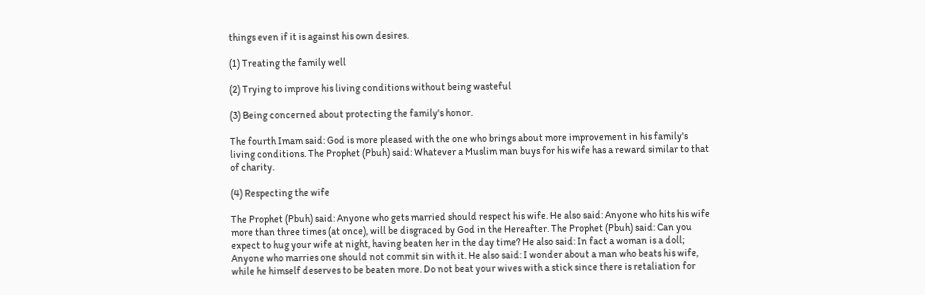things even if it is against his own desires.

(1) Treating the family well

(2) Trying to improve his living conditions without being wasteful

(3) Being concerned about protecting the family's honor.

The fourth Imam said: God is more pleased with the one who brings about more improvement in his family's living conditions. The Prophet (Pbuh) said: Whatever a Muslim man buys for his wife has a reward similar to that of charity.

(4) Respecting the wife

The Prophet (Pbuh) said: Anyone who gets married should respect his wife. He also said: Anyone who hits his wife more than three times (at once), will be disgraced by God in the Hereafter. The Prophet (Pbuh) said: Can you expect to hug your wife at night, having beaten her in the day time? He also said: In fact a woman is a doll; Anyone who marries one should not commit sin with it. He also said: I wonder about a man who beats his wife, while he himself deserves to be beaten more. Do not beat your wives with a stick since there is retaliation for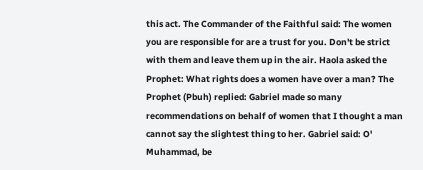this act. The Commander of the Faithful said: The women you are responsible for are a trust for you. Don't be strict with them and leave them up in the air. Haola asked the Prophet: What rights does a women have over a man? The Prophet (Pbuh) replied: Gabriel made so many recommendations on behalf of women that I thought a man cannot say the slightest thing to her. Gabriel said: O' Muhammad, be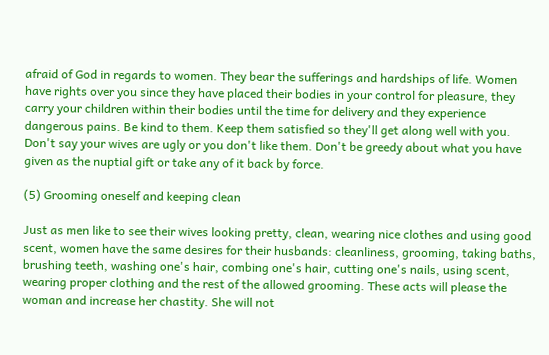afraid of God in regards to women. They bear the sufferings and hardships of life. Women have rights over you since they have placed their bodies in your control for pleasure, they carry your children within their bodies until the time for delivery and they experience dangerous pains. Be kind to them. Keep them satisfied so they'll get along well with you. Don't say your wives are ugly or you don't like them. Don't be greedy about what you have given as the nuptial gift or take any of it back by force.

(5) Grooming oneself and keeping clean

Just as men like to see their wives looking pretty, clean, wearing nice clothes and using good scent, women have the same desires for their husbands: cleanliness, grooming, taking baths, brushing teeth, washing one's hair, combing one's hair, cutting one's nails, using scent, wearing proper clothing and the rest of the allowed grooming. These acts will please the woman and increase her chastity. She will not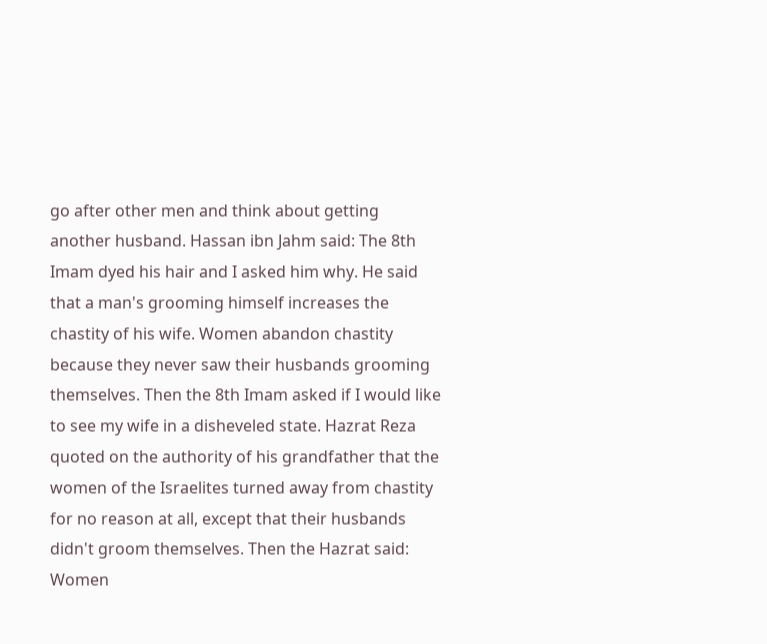go after other men and think about getting another husband. Hassan ibn Jahm said: The 8th Imam dyed his hair and I asked him why. He said that a man's grooming himself increases the chastity of his wife. Women abandon chastity because they never saw their husbands grooming themselves. Then the 8th Imam asked if I would like to see my wife in a disheveled state. Hazrat Reza quoted on the authority of his grandfather that the women of the Israelites turned away from chastity for no reason at all, except that their husbands didn't groom themselves. Then the Hazrat said: Women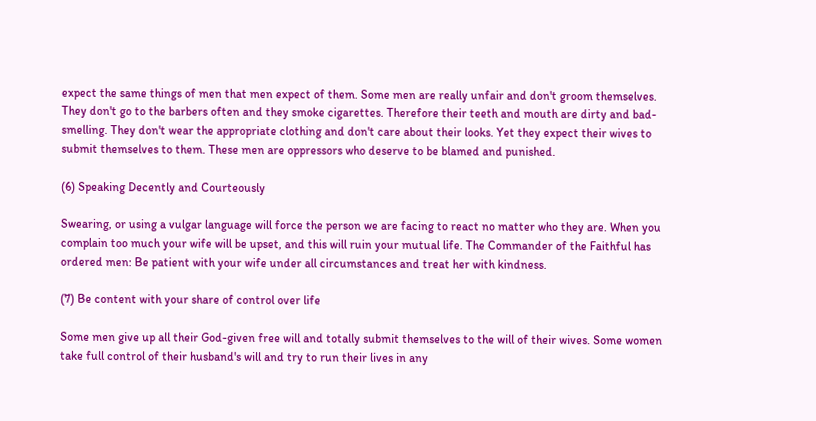expect the same things of men that men expect of them. Some men are really unfair and don't groom themselves. They don't go to the barbers often and they smoke cigarettes. Therefore their teeth and mouth are dirty and bad-smelling. They don't wear the appropriate clothing and don't care about their looks. Yet they expect their wives to submit themselves to them. These men are oppressors who deserve to be blamed and punished.

(6) Speaking Decently and Courteously

Swearing, or using a vulgar language will force the person we are facing to react no matter who they are. When you complain too much your wife will be upset, and this will ruin your mutual life. The Commander of the Faithful has ordered men: Be patient with your wife under all circumstances and treat her with kindness.

(7) Be content with your share of control over life

Some men give up all their God-given free will and totally submit themselves to the will of their wives. Some women take full control of their husband's will and try to run their lives in any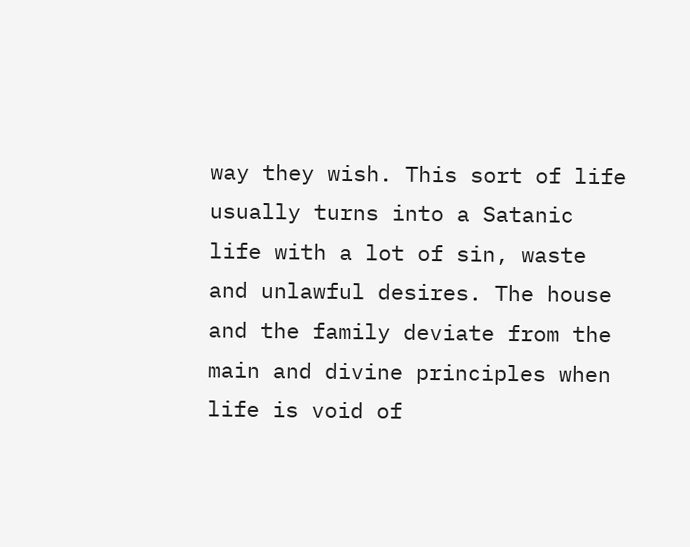way they wish. This sort of life usually turns into a Satanic life with a lot of sin, waste and unlawful desires. The house and the family deviate from the main and divine principles when life is void of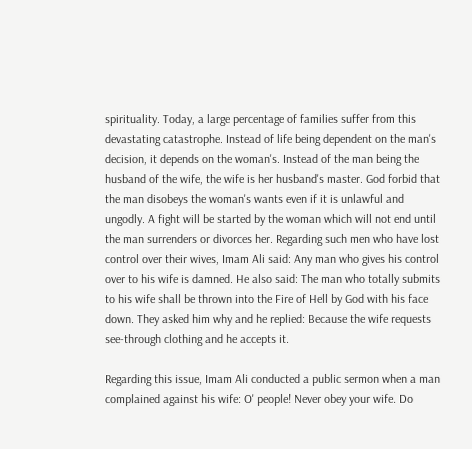spirituality. Today, a large percentage of families suffer from this devastating catastrophe. Instead of life being dependent on the man's decision, it depends on the woman's. Instead of the man being the husband of the wife, the wife is her husband's master. God forbid that the man disobeys the woman's wants even if it is unlawful and ungodly. A fight will be started by the woman which will not end until the man surrenders or divorces her. Regarding such men who have lost control over their wives, Imam Ali said: Any man who gives his control over to his wife is damned. He also said: The man who totally submits to his wife shall be thrown into the Fire of Hell by God with his face down. They asked him why and he replied: Because the wife requests see-through clothing and he accepts it.

Regarding this issue, Imam Ali conducted a public sermon when a man complained against his wife: O' people! Never obey your wife. Do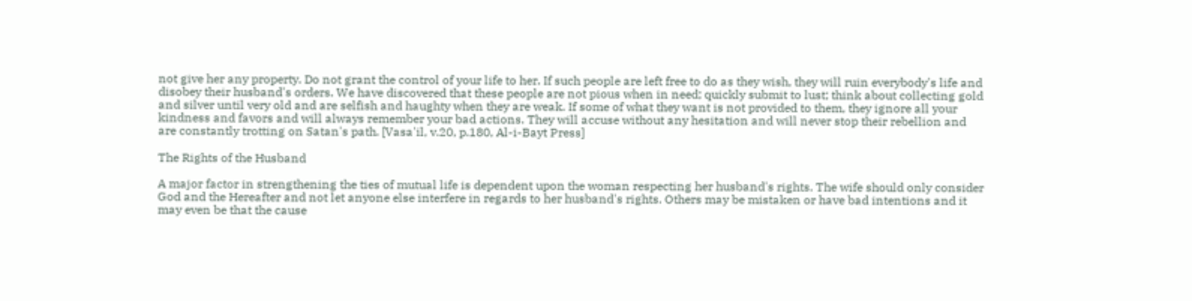not give her any property. Do not grant the control of your life to her. If such people are left free to do as they wish, they will ruin everybody's life and disobey their husband's orders. We have discovered that these people are not pious when in need; quickly submit to lust; think about collecting gold and silver until very old and are selfish and haughty when they are weak. If some of what they want is not provided to them, they ignore all your kindness and favors and will always remember your bad actions. They will accuse without any hesitation and will never stop their rebellion and are constantly trotting on Satan's path. [Vasa'il, v.20, p.180, Al-i-Bayt Press]

The Rights of the Husband

A major factor in strengthening the ties of mutual life is dependent upon the woman respecting her husband's rights. The wife should only consider God and the Hereafter and not let anyone else interfere in regards to her husband's rights. Others may be mistaken or have bad intentions and it may even be that the cause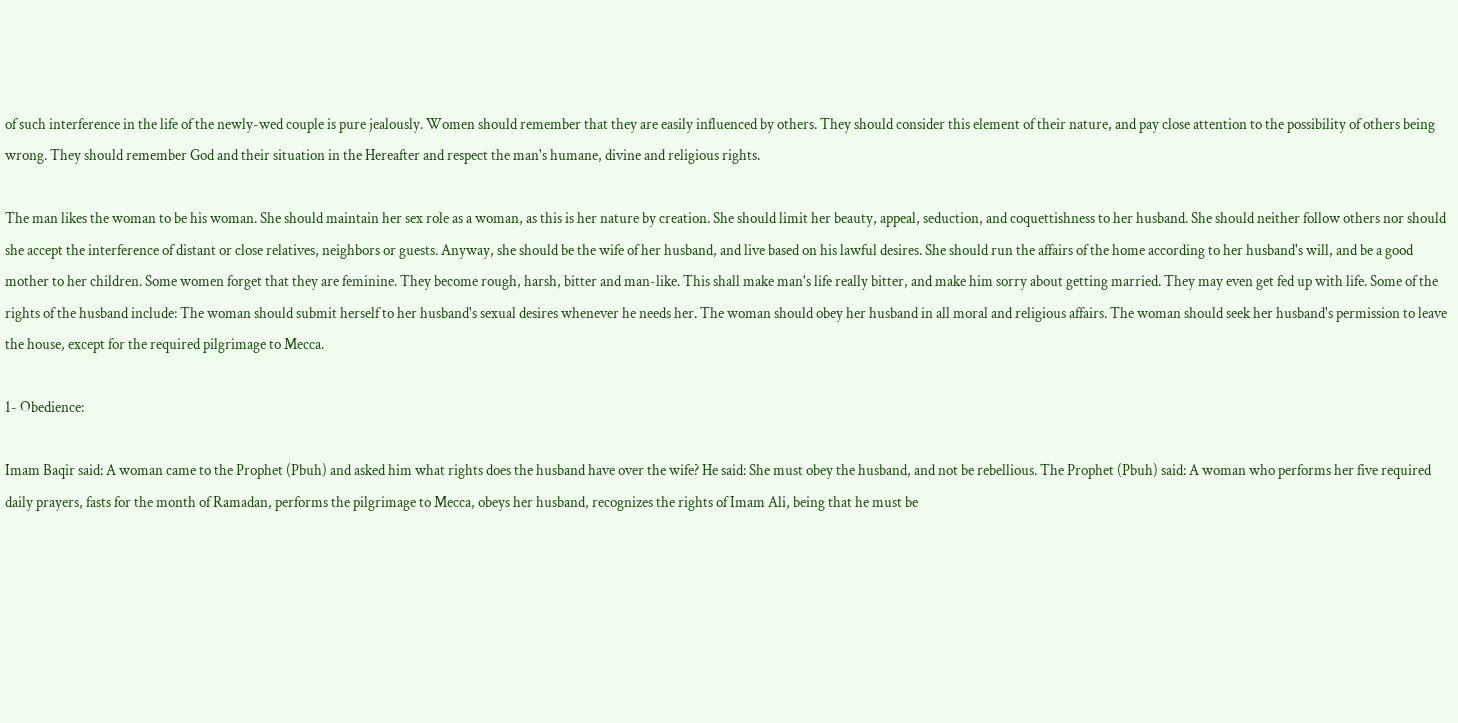of such interference in the life of the newly-wed couple is pure jealously. Women should remember that they are easily influenced by others. They should consider this element of their nature, and pay close attention to the possibility of others being wrong. They should remember God and their situation in the Hereafter and respect the man's humane, divine and religious rights.

The man likes the woman to be his woman. She should maintain her sex role as a woman, as this is her nature by creation. She should limit her beauty, appeal, seduction, and coquettishness to her husband. She should neither follow others nor should she accept the interference of distant or close relatives, neighbors or guests. Anyway, she should be the wife of her husband, and live based on his lawful desires. She should run the affairs of the home according to her husband's will, and be a good mother to her children. Some women forget that they are feminine. They become rough, harsh, bitter and man-like. This shall make man's life really bitter, and make him sorry about getting married. They may even get fed up with life. Some of the rights of the husband include: The woman should submit herself to her husband's sexual desires whenever he needs her. The woman should obey her husband in all moral and religious affairs. The woman should seek her husband's permission to leave the house, except for the required pilgrimage to Mecca.

1- Obedience:

Imam Baqir said: A woman came to the Prophet (Pbuh) and asked him what rights does the husband have over the wife? He said: She must obey the husband, and not be rebellious. The Prophet (Pbuh) said: A woman who performs her five required daily prayers, fasts for the month of Ramadan, performs the pilgrimage to Mecca, obeys her husband, recognizes the rights of Imam Ali, being that he must be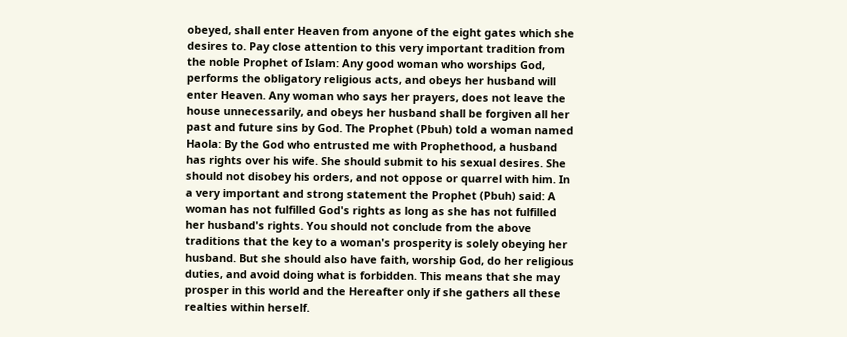obeyed, shall enter Heaven from anyone of the eight gates which she desires to. Pay close attention to this very important tradition from the noble Prophet of Islam: Any good woman who worships God, performs the obligatory religious acts, and obeys her husband will enter Heaven. Any woman who says her prayers, does not leave the house unnecessarily, and obeys her husband shall be forgiven all her past and future sins by God. The Prophet (Pbuh) told a woman named Haola: By the God who entrusted me with Prophethood, a husband has rights over his wife. She should submit to his sexual desires. She should not disobey his orders, and not oppose or quarrel with him. In a very important and strong statement the Prophet (Pbuh) said: A woman has not fulfilled God's rights as long as she has not fulfilled her husband's rights. You should not conclude from the above traditions that the key to a woman's prosperity is solely obeying her husband. But she should also have faith, worship God, do her religious duties, and avoid doing what is forbidden. This means that she may prosper in this world and the Hereafter only if she gathers all these realties within herself.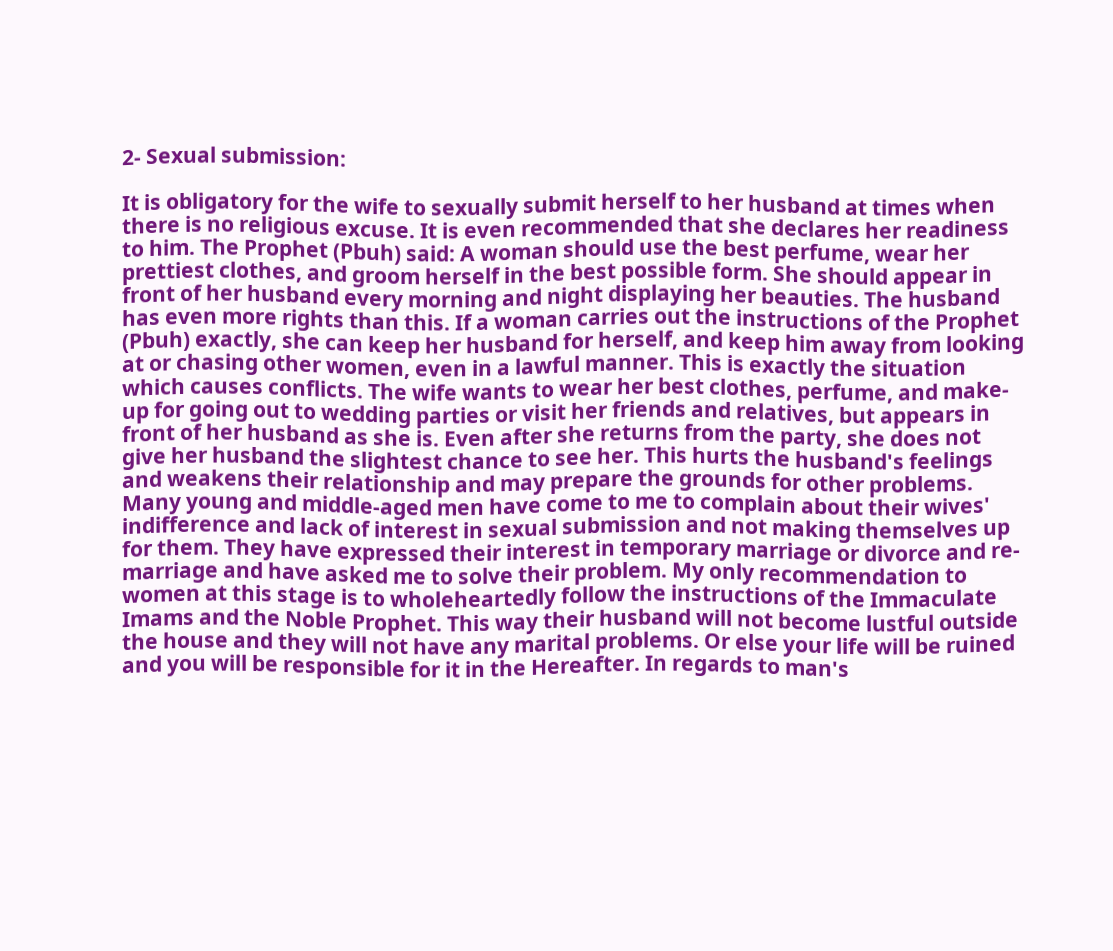2- Sexual submission:

It is obligatory for the wife to sexually submit herself to her husband at times when there is no religious excuse. It is even recommended that she declares her readiness to him. The Prophet (Pbuh) said: A woman should use the best perfume, wear her prettiest clothes, and groom herself in the best possible form. She should appear in front of her husband every morning and night displaying her beauties. The husband has even more rights than this. If a woman carries out the instructions of the Prophet (Pbuh) exactly, she can keep her husband for herself, and keep him away from looking at or chasing other women, even in a lawful manner. This is exactly the situation which causes conflicts. The wife wants to wear her best clothes, perfume, and make-up for going out to wedding parties or visit her friends and relatives, but appears in front of her husband as she is. Even after she returns from the party, she does not give her husband the slightest chance to see her. This hurts the husband's feelings and weakens their relationship and may prepare the grounds for other problems. Many young and middle-aged men have come to me to complain about their wives' indifference and lack of interest in sexual submission and not making themselves up for them. They have expressed their interest in temporary marriage or divorce and re-marriage and have asked me to solve their problem. My only recommendation to women at this stage is to wholeheartedly follow the instructions of the Immaculate Imams and the Noble Prophet. This way their husband will not become lustful outside the house and they will not have any marital problems. Or else your life will be ruined and you will be responsible for it in the Hereafter. In regards to man's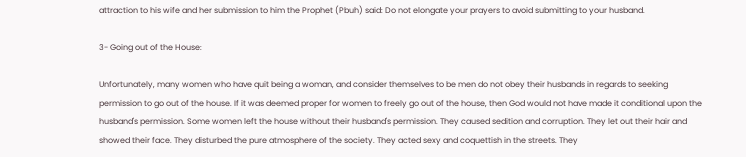attraction to his wife and her submission to him the Prophet (Pbuh) said: Do not elongate your prayers to avoid submitting to your husband.

3- Going out of the House:

Unfortunately, many women who have quit being a woman, and consider themselves to be men do not obey their husbands in regards to seeking permission to go out of the house. If it was deemed proper for women to freely go out of the house, then God would not have made it conditional upon the husband's permission. Some women left the house without their husband's permission. They caused sedition and corruption. They let out their hair and showed their face. They disturbed the pure atmosphere of the society. They acted sexy and coquettish in the streets. They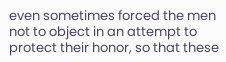even sometimes forced the men not to object in an attempt to protect their honor, so that these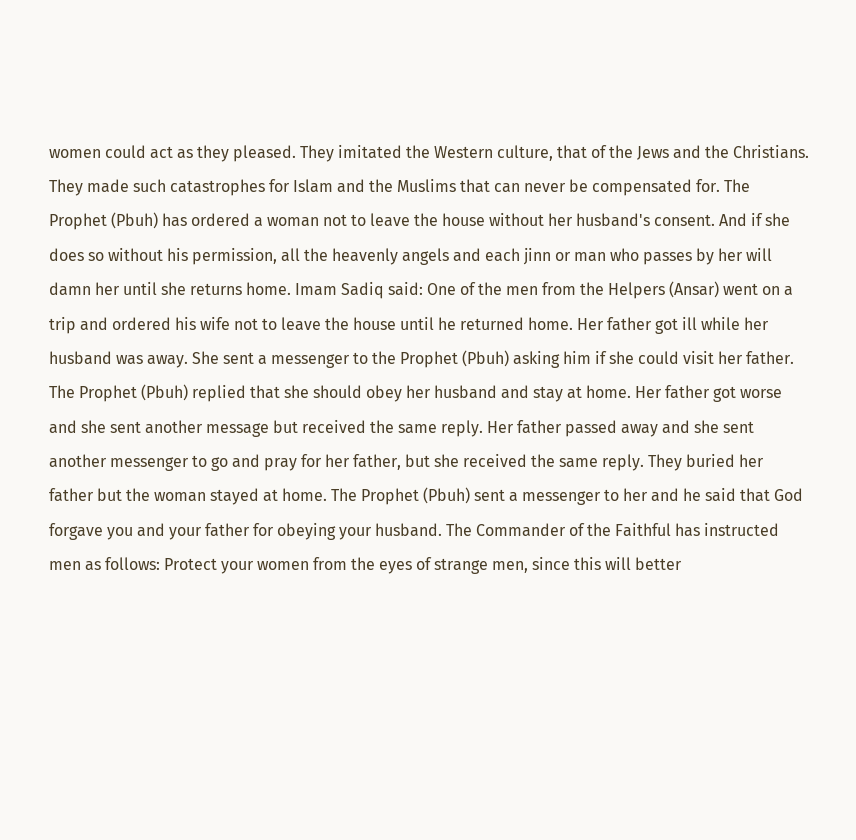women could act as they pleased. They imitated the Western culture, that of the Jews and the Christians. They made such catastrophes for Islam and the Muslims that can never be compensated for. The Prophet (Pbuh) has ordered a woman not to leave the house without her husband's consent. And if she does so without his permission, all the heavenly angels and each jinn or man who passes by her will damn her until she returns home. Imam Sadiq said: One of the men from the Helpers (Ansar) went on a trip and ordered his wife not to leave the house until he returned home. Her father got ill while her husband was away. She sent a messenger to the Prophet (Pbuh) asking him if she could visit her father. The Prophet (Pbuh) replied that she should obey her husband and stay at home. Her father got worse and she sent another message but received the same reply. Her father passed away and she sent another messenger to go and pray for her father, but she received the same reply. They buried her father but the woman stayed at home. The Prophet (Pbuh) sent a messenger to her and he said that God forgave you and your father for obeying your husband. The Commander of the Faithful has instructed men as follows: Protect your women from the eyes of strange men, since this will better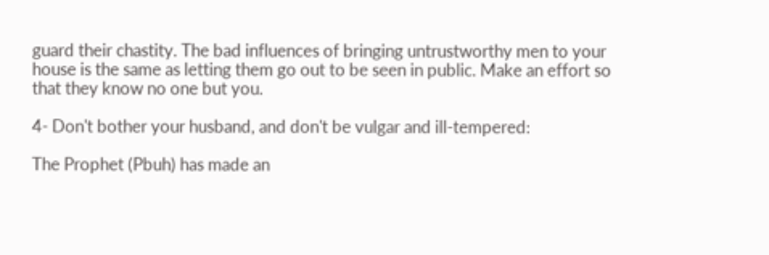guard their chastity. The bad influences of bringing untrustworthy men to your house is the same as letting them go out to be seen in public. Make an effort so that they know no one but you.

4- Don't bother your husband, and don't be vulgar and ill-tempered:

The Prophet (Pbuh) has made an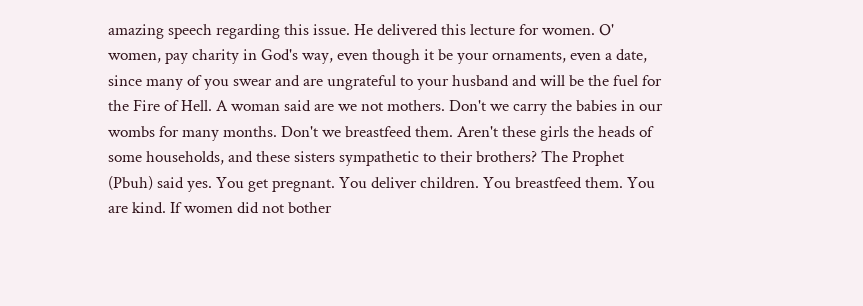amazing speech regarding this issue. He delivered this lecture for women. O' women, pay charity in God's way, even though it be your ornaments, even a date, since many of you swear and are ungrateful to your husband and will be the fuel for the Fire of Hell. A woman said are we not mothers. Don't we carry the babies in our wombs for many months. Don't we breastfeed them. Aren't these girls the heads of some households, and these sisters sympathetic to their brothers? The Prophet (Pbuh) said yes. You get pregnant. You deliver children. You breastfeed them. You are kind. If women did not bother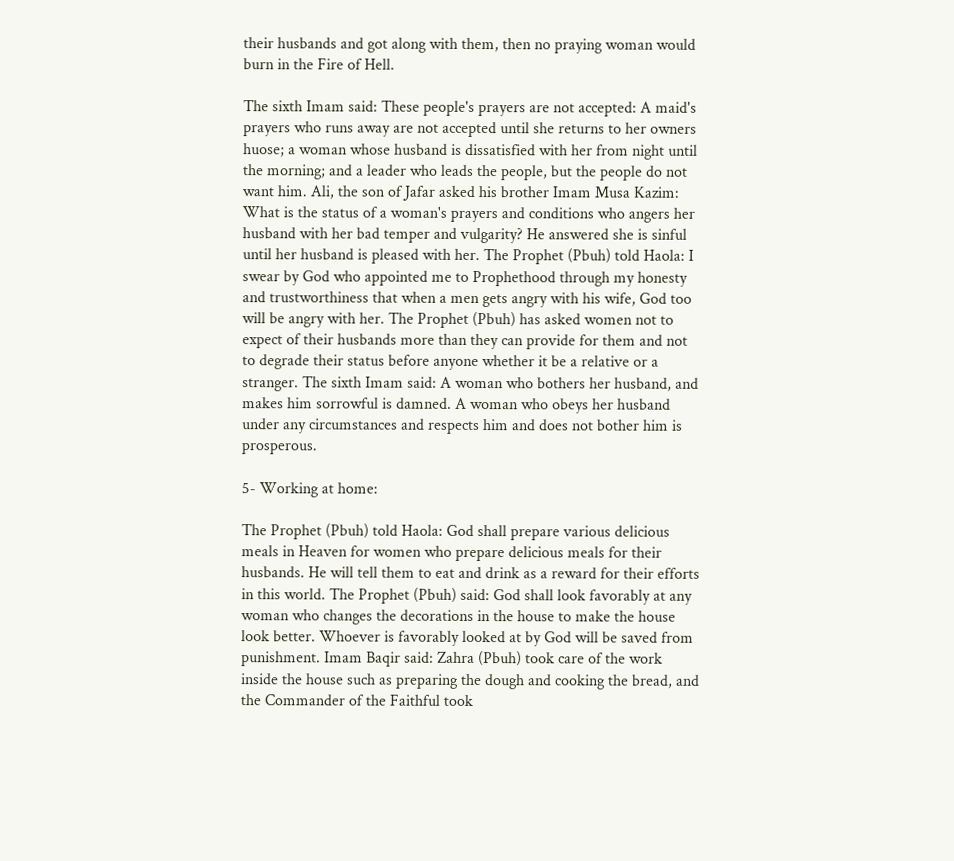their husbands and got along with them, then no praying woman would burn in the Fire of Hell.

The sixth Imam said: These people's prayers are not accepted: A maid's prayers who runs away are not accepted until she returns to her owners huose; a woman whose husband is dissatisfied with her from night until the morning; and a leader who leads the people, but the people do not want him. Ali, the son of Jafar asked his brother Imam Musa Kazim: What is the status of a woman's prayers and conditions who angers her husband with her bad temper and vulgarity? He answered she is sinful until her husband is pleased with her. The Prophet (Pbuh) told Haola: I swear by God who appointed me to Prophethood through my honesty and trustworthiness that when a men gets angry with his wife, God too will be angry with her. The Prophet (Pbuh) has asked women not to expect of their husbands more than they can provide for them and not to degrade their status before anyone whether it be a relative or a stranger. The sixth Imam said: A woman who bothers her husband, and makes him sorrowful is damned. A woman who obeys her husband under any circumstances and respects him and does not bother him is prosperous.

5- Working at home:

The Prophet (Pbuh) told Haola: God shall prepare various delicious meals in Heaven for women who prepare delicious meals for their husbands. He will tell them to eat and drink as a reward for their efforts in this world. The Prophet (Pbuh) said: God shall look favorably at any woman who changes the decorations in the house to make the house look better. Whoever is favorably looked at by God will be saved from punishment. Imam Baqir said: Zahra (Pbuh) took care of the work inside the house such as preparing the dough and cooking the bread, and the Commander of the Faithful took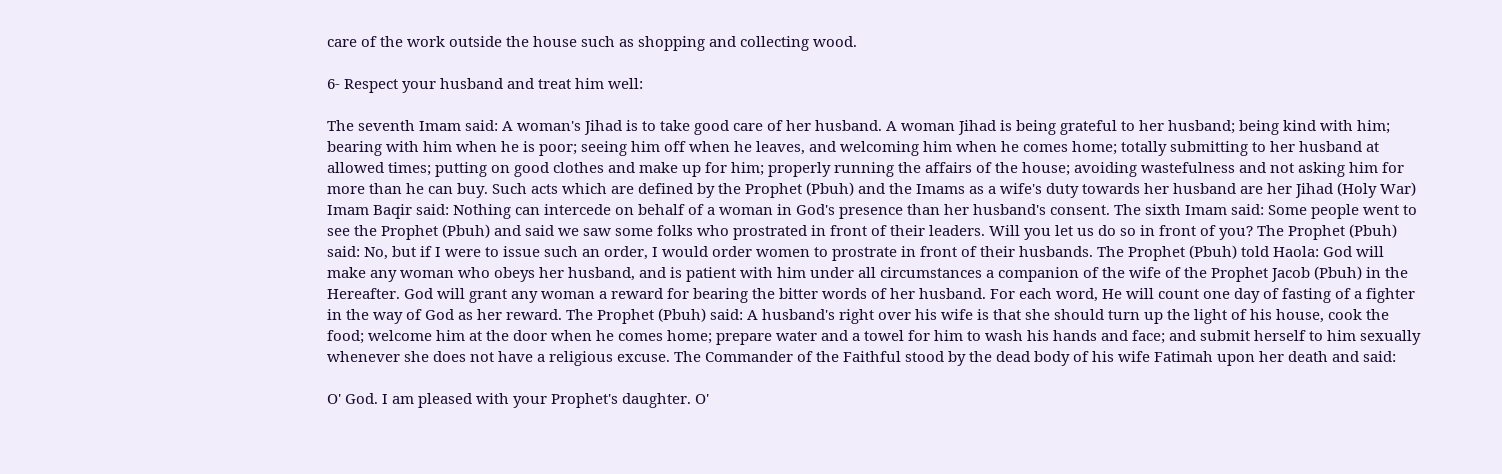care of the work outside the house such as shopping and collecting wood.

6- Respect your husband and treat him well:

The seventh Imam said: A woman's Jihad is to take good care of her husband. A woman Jihad is being grateful to her husband; being kind with him; bearing with him when he is poor; seeing him off when he leaves, and welcoming him when he comes home; totally submitting to her husband at allowed times; putting on good clothes and make up for him; properly running the affairs of the house; avoiding wastefulness and not asking him for more than he can buy. Such acts which are defined by the Prophet (Pbuh) and the Imams as a wife's duty towards her husband are her Jihad (Holy War) Imam Baqir said: Nothing can intercede on behalf of a woman in God's presence than her husband's consent. The sixth Imam said: Some people went to see the Prophet (Pbuh) and said we saw some folks who prostrated in front of their leaders. Will you let us do so in front of you? The Prophet (Pbuh) said: No, but if I were to issue such an order, I would order women to prostrate in front of their husbands. The Prophet (Pbuh) told Haola: God will make any woman who obeys her husband, and is patient with him under all circumstances a companion of the wife of the Prophet Jacob (Pbuh) in the Hereafter. God will grant any woman a reward for bearing the bitter words of her husband. For each word, He will count one day of fasting of a fighter in the way of God as her reward. The Prophet (Pbuh) said: A husband's right over his wife is that she should turn up the light of his house, cook the food; welcome him at the door when he comes home; prepare water and a towel for him to wash his hands and face; and submit herself to him sexually whenever she does not have a religious excuse. The Commander of the Faithful stood by the dead body of his wife Fatimah upon her death and said:

O' God. I am pleased with your Prophet's daughter. O'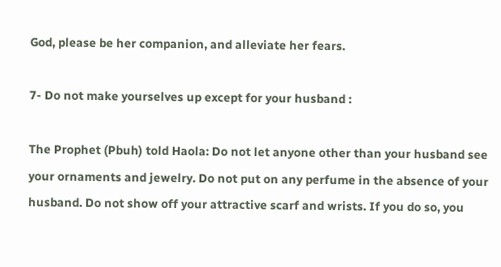God, please be her companion, and alleviate her fears.

7- Do not make yourselves up except for your husband :

The Prophet (Pbuh) told Haola: Do not let anyone other than your husband see your ornaments and jewelry. Do not put on any perfume in the absence of your husband. Do not show off your attractive scarf and wrists. If you do so, you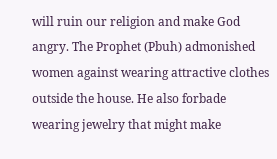will ruin our religion and make God angry. The Prophet (Pbuh) admonished women against wearing attractive clothes outside the house. He also forbade wearing jewelry that might make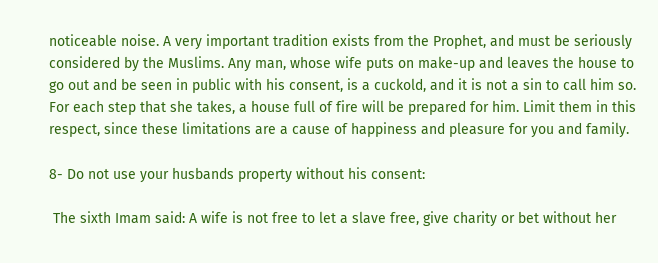noticeable noise. A very important tradition exists from the Prophet, and must be seriously considered by the Muslims. Any man, whose wife puts on make-up and leaves the house to go out and be seen in public with his consent, is a cuckold, and it is not a sin to call him so. For each step that she takes, a house full of fire will be prepared for him. Limit them in this respect, since these limitations are a cause of happiness and pleasure for you and family.

8- Do not use your husbands property without his consent:

 The sixth Imam said: A wife is not free to let a slave free, give charity or bet without her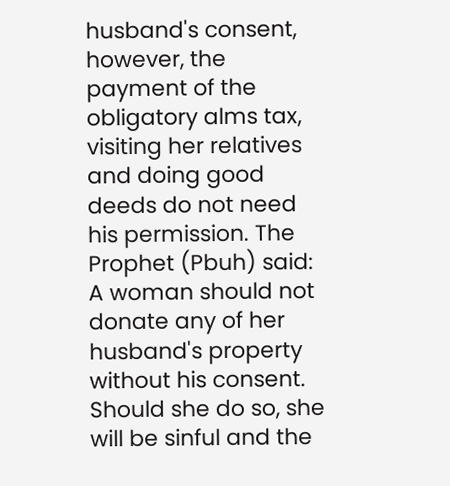husband's consent, however, the payment of the obligatory alms tax, visiting her relatives and doing good deeds do not need his permission. The Prophet (Pbuh) said: A woman should not donate any of her husband's property without his consent. Should she do so, she will be sinful and the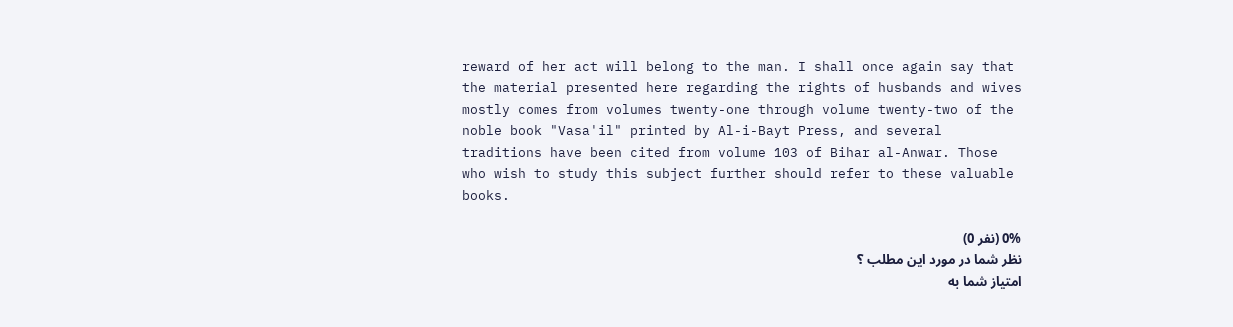reward of her act will belong to the man. I shall once again say that the material presented here regarding the rights of husbands and wives mostly comes from volumes twenty-one through volume twenty-two of the noble book "Vasa'il" printed by Al-i-Bayt Press, and several traditions have been cited from volume 103 of Bihar al-Anwar. Those who wish to study this subject further should refer to these valuable books.

0% (نفر 0)
نظر شما در مورد این مطلب ؟
امتیاز شما به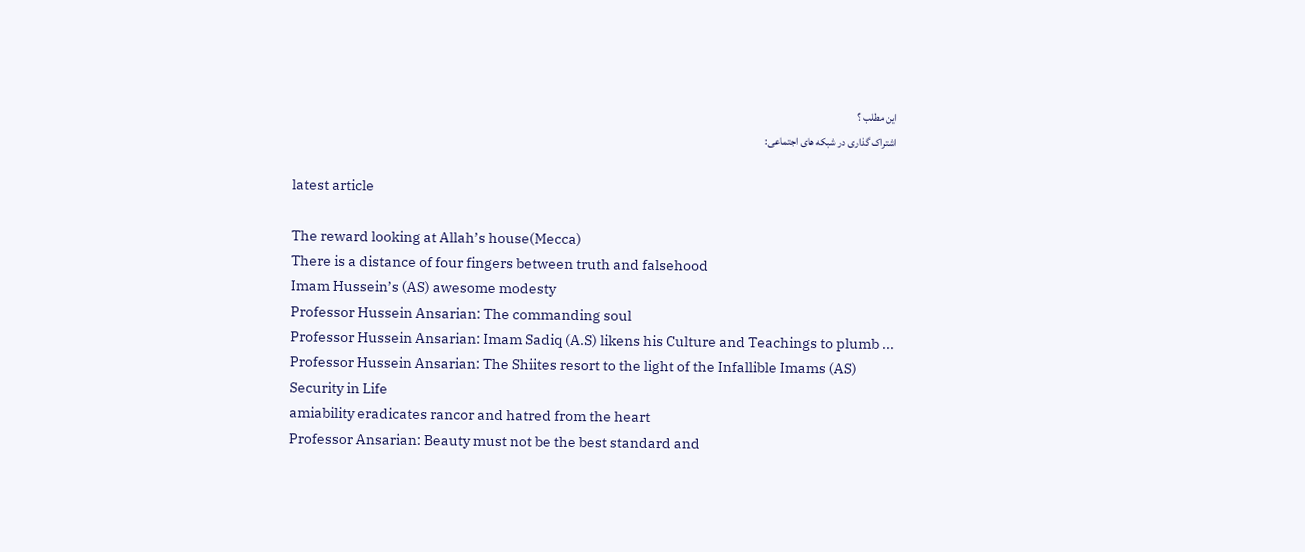این مطلب ؟
اشتراک گذاری در شبکه های اجتماعی:

latest article

The reward looking at Allah’s house(Mecca)
There is a distance of four fingers between truth and falsehood
Imam Hussein’s (AS) awesome modesty
Professor Hussein Ansarian: The commanding soul
Professor Hussein Ansarian: Imam Sadiq (A.S) likens his Culture and Teachings to plumb ...
Professor Hussein Ansarian: The Shiites resort to the light of the Infallible Imams (AS)
Security in Life
amiability eradicates rancor and hatred from the heart
Professor Ansarian: Beauty must not be the best standard and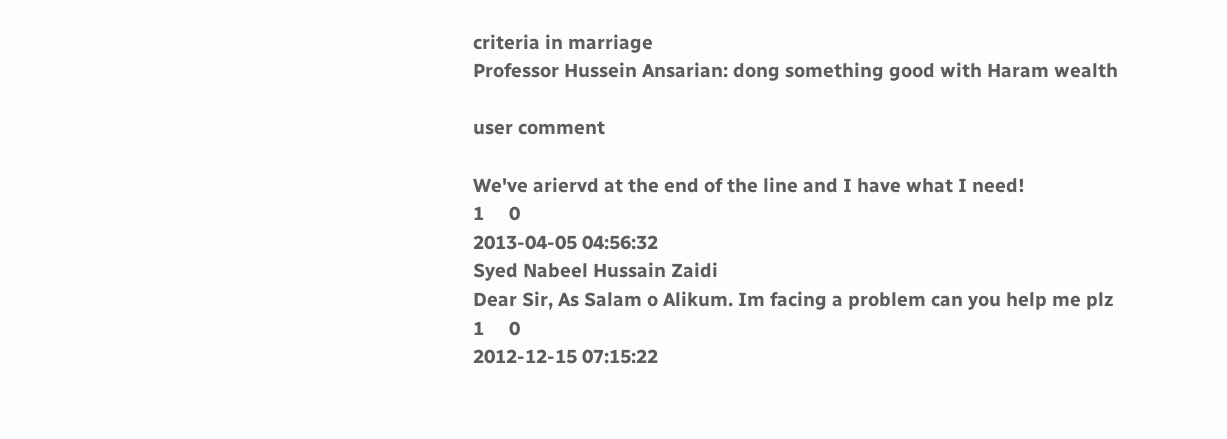criteria in marriage
Professor Hussein Ansarian: dong something good with Haram wealth

user comment

We've ariervd at the end of the line and I have what I need!
1     0
2013-04-05 04:56:32
Syed Nabeel Hussain Zaidi
Dear Sir, As Salam o Alikum. Im facing a problem can you help me plz
1     0
2012-12-15 07:15:22